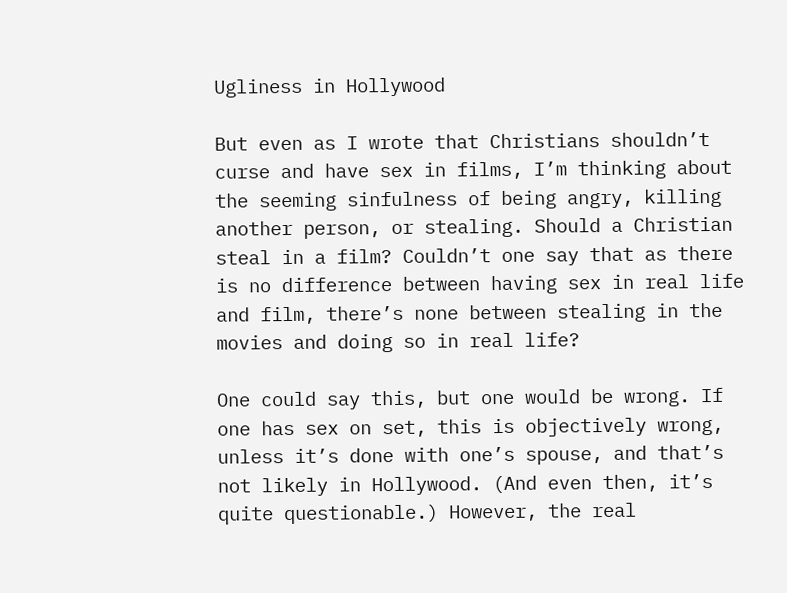Ugliness in Hollywood

But even as I wrote that Christians shouldn’t curse and have sex in films, I’m thinking about the seeming sinfulness of being angry, killing another person, or stealing. Should a Christian steal in a film? Couldn’t one say that as there is no difference between having sex in real life and film, there’s none between stealing in the movies and doing so in real life?

One could say this, but one would be wrong. If one has sex on set, this is objectively wrong, unless it’s done with one’s spouse, and that’s not likely in Hollywood. (And even then, it’s quite questionable.) However, the real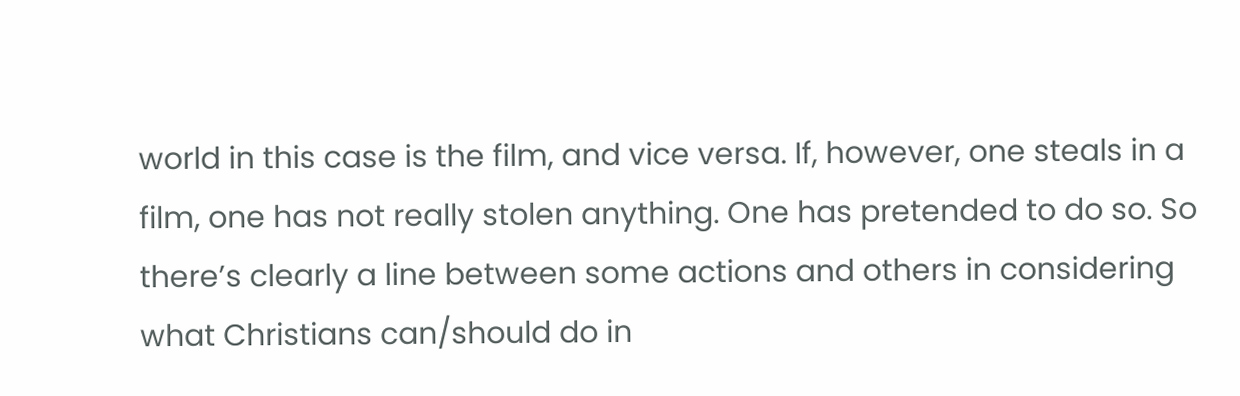world in this case is the film, and vice versa. If, however, one steals in a film, one has not really stolen anything. One has pretended to do so. So there’s clearly a line between some actions and others in considering what Christians can/should do in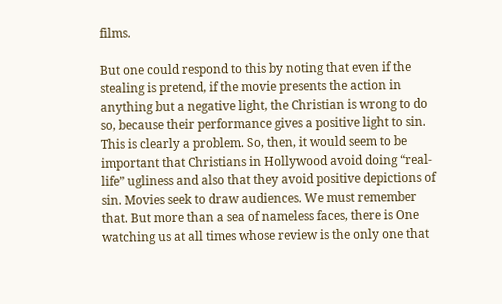films.

But one could respond to this by noting that even if the stealing is pretend, if the movie presents the action in anything but a negative light, the Christian is wrong to do so, because their performance gives a positive light to sin. This is clearly a problem. So, then, it would seem to be important that Christians in Hollywood avoid doing “real-life” ugliness and also that they avoid positive depictions of sin. Movies seek to draw audiences. We must remember that. But more than a sea of nameless faces, there is One watching us at all times whose review is the only one that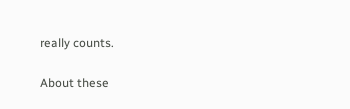really counts.

About these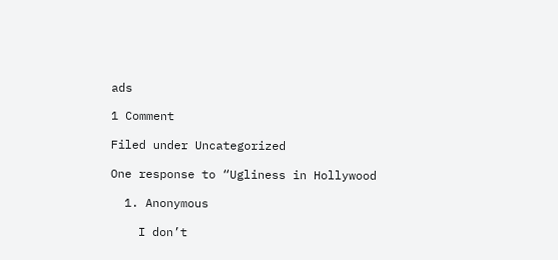ads

1 Comment

Filed under Uncategorized

One response to “Ugliness in Hollywood

  1. Anonymous

    I don’t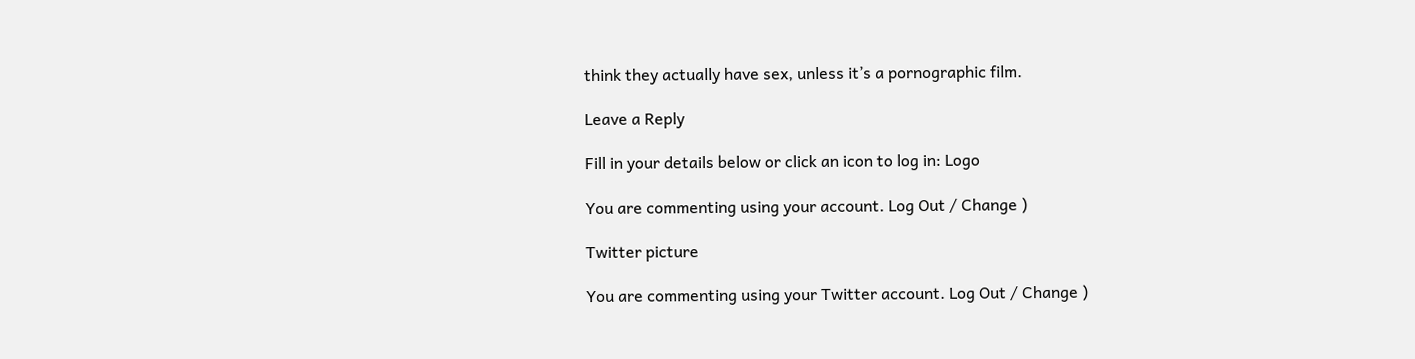think they actually have sex, unless it’s a pornographic film.

Leave a Reply

Fill in your details below or click an icon to log in: Logo

You are commenting using your account. Log Out / Change )

Twitter picture

You are commenting using your Twitter account. Log Out / Change )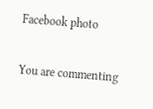Facebook photo

You are commenting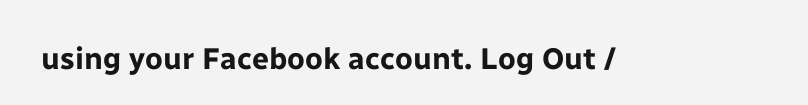using your Facebook account. Log Out /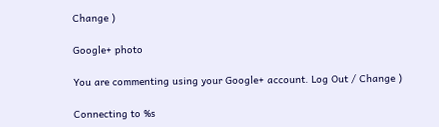Change )

Google+ photo

You are commenting using your Google+ account. Log Out / Change )

Connecting to %s